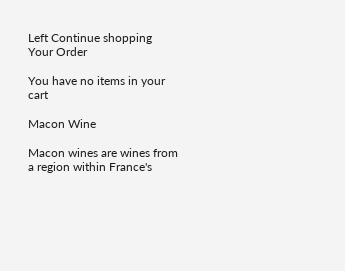Left Continue shopping
Your Order

You have no items in your cart

Macon Wine

Macon wines are wines from a region within France's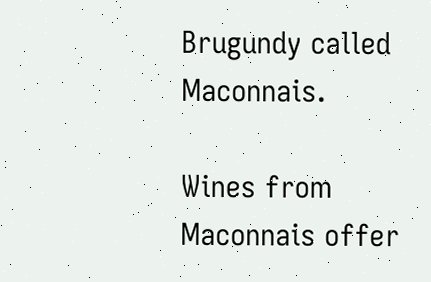Brugundy called Maconnais.

Wines from Maconnais offer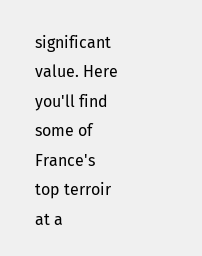significant value. Here you'll find some of France's top terroir at a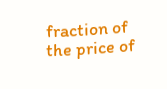fraction of the price of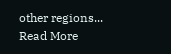other regions... Read More